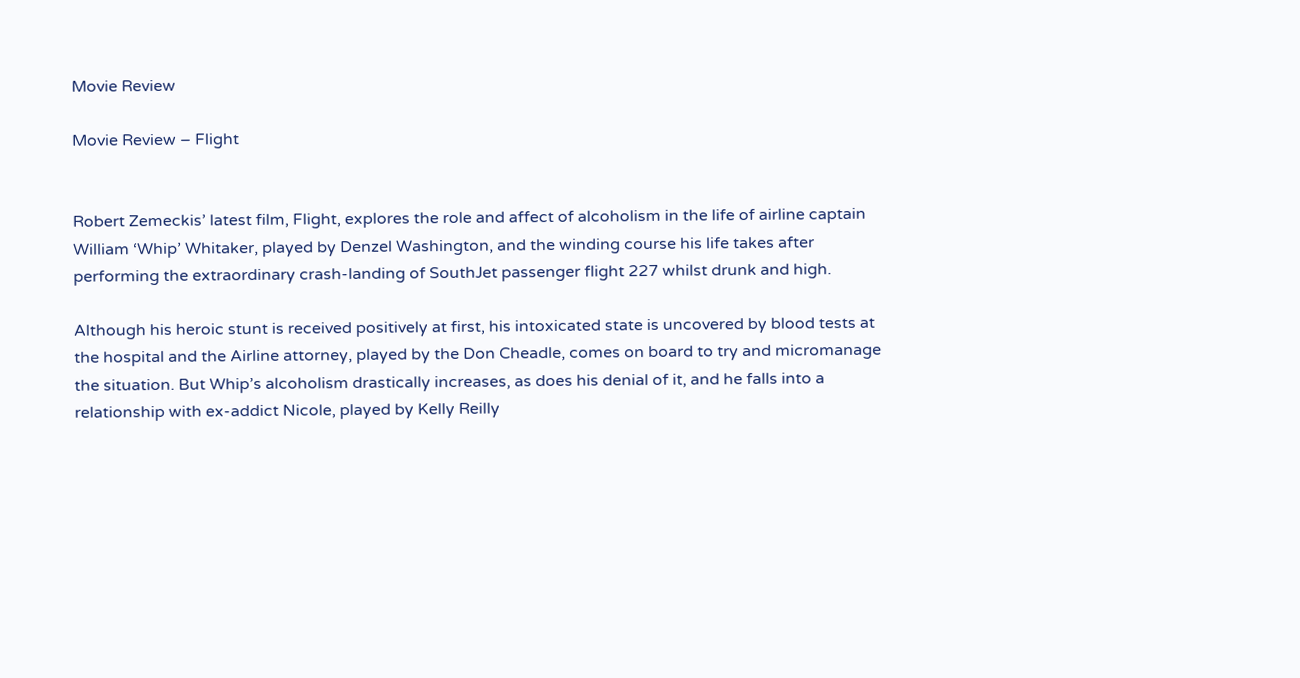Movie Review

Movie Review – Flight


Robert Zemeckis’ latest film, Flight, explores the role and affect of alcoholism in the life of airline captain William ‘Whip’ Whitaker, played by Denzel Washington, and the winding course his life takes after performing the extraordinary crash-landing of SouthJet passenger flight 227 whilst drunk and high.

Although his heroic stunt is received positively at first, his intoxicated state is uncovered by blood tests at the hospital and the Airline attorney, played by the Don Cheadle, comes on board to try and micromanage the situation. But Whip’s alcoholism drastically increases, as does his denial of it, and he falls into a relationship with ex-addict Nicole, played by Kelly Reilly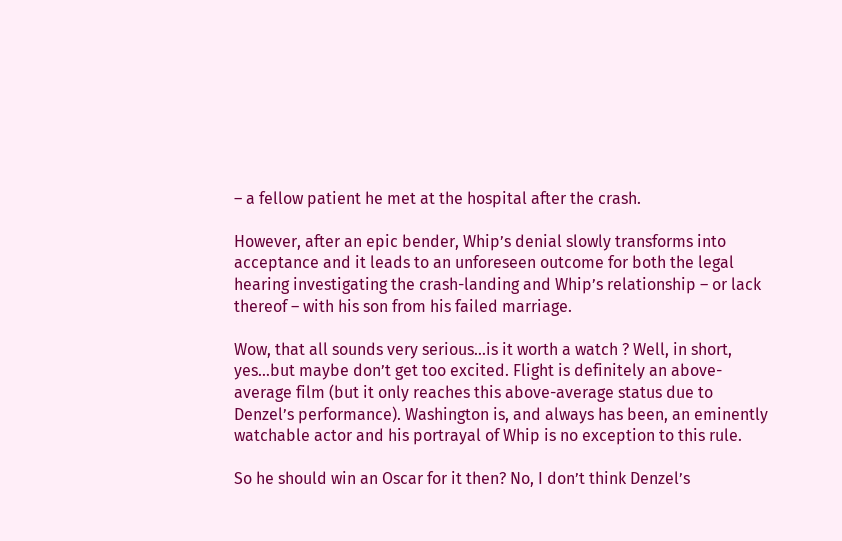– a fellow patient he met at the hospital after the crash.

However, after an epic bender, Whip’s denial slowly transforms into acceptance and it leads to an unforeseen outcome for both the legal hearing investigating the crash-landing and Whip’s relationship – or lack thereof – with his son from his failed marriage.

Wow, that all sounds very serious…is it worth a watch ? Well, in short, yes…but maybe don’t get too excited. Flight is definitely an above-average film (but it only reaches this above-average status due to Denzel’s performance). Washington is, and always has been, an eminently watchable actor and his portrayal of Whip is no exception to this rule.

So he should win an Oscar for it then? No, I don’t think Denzel’s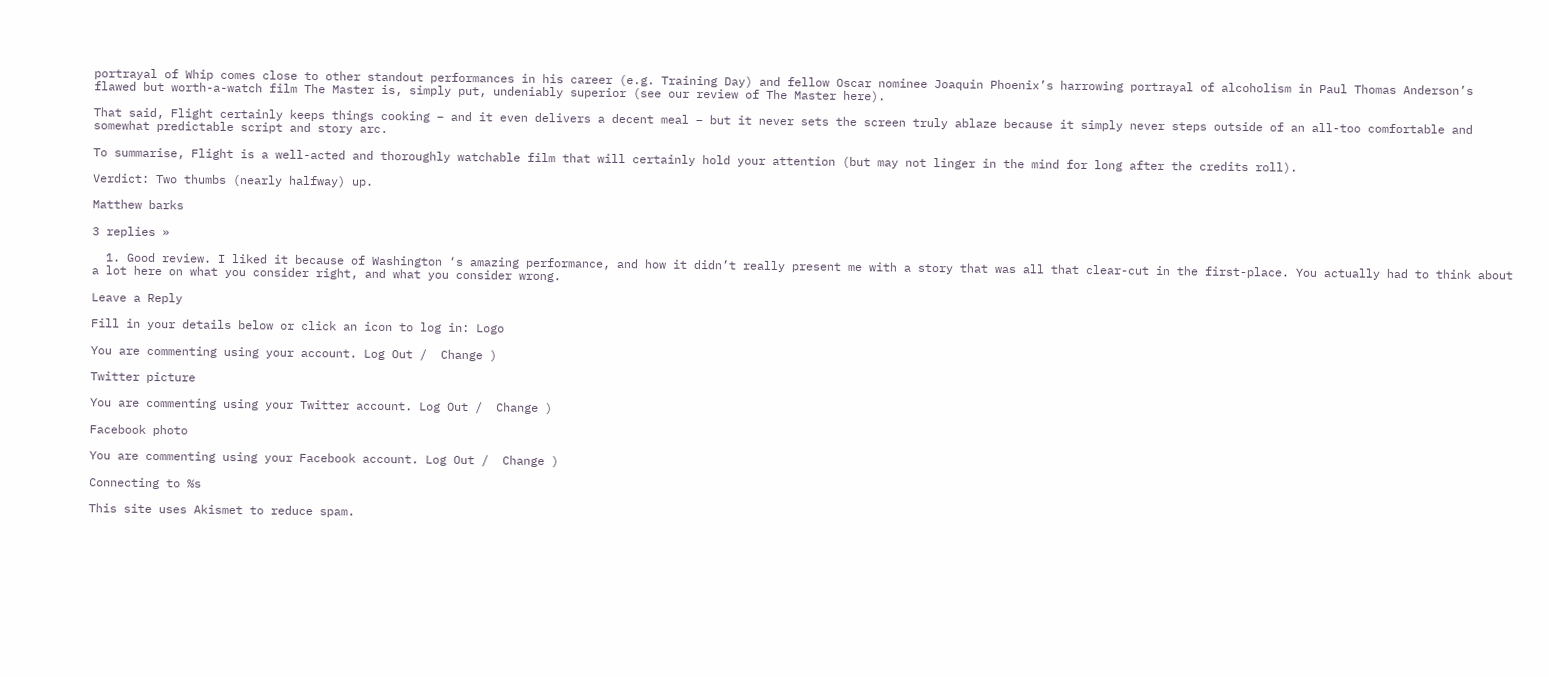portrayal of Whip comes close to other standout performances in his career (e.g. Training Day) and fellow Oscar nominee Joaquin Phoenix’s harrowing portrayal of alcoholism in Paul Thomas Anderson’s flawed but worth-a-watch film The Master is, simply put, undeniably superior (see our review of The Master here).

That said, Flight certainly keeps things cooking – and it even delivers a decent meal – but it never sets the screen truly ablaze because it simply never steps outside of an all-too comfortable and somewhat predictable script and story arc.

To summarise, Flight is a well-acted and thoroughly watchable film that will certainly hold your attention (but may not linger in the mind for long after the credits roll).

Verdict: Two thumbs (nearly halfway) up.

Matthew barks

3 replies »

  1. Good review. I liked it because of Washington ‘s amazing performance, and how it didn’t really present me with a story that was all that clear-cut in the first-place. You actually had to think about a lot here on what you consider right, and what you consider wrong.

Leave a Reply

Fill in your details below or click an icon to log in: Logo

You are commenting using your account. Log Out /  Change )

Twitter picture

You are commenting using your Twitter account. Log Out /  Change )

Facebook photo

You are commenting using your Facebook account. Log Out /  Change )

Connecting to %s

This site uses Akismet to reduce spam.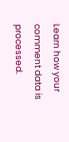Learn how your comment data is processed.